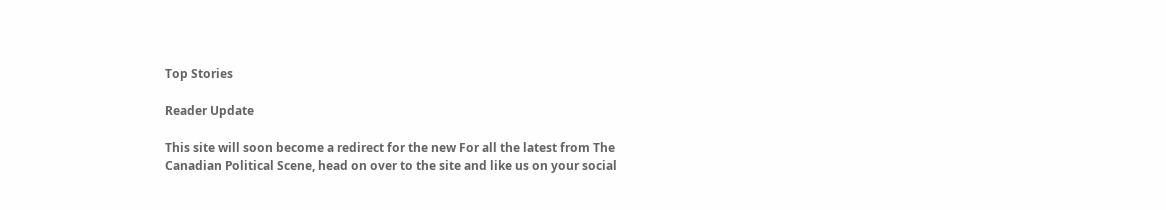Top Stories

Reader Update

This site will soon become a redirect for the new For all the latest from The Canadian Political Scene, head on over to the site and like us on your social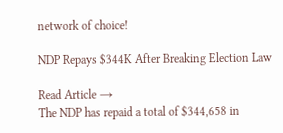network of choice!

NDP Repays $344K After Breaking Election Law

Read Article →
The NDP has repaid a total of $344,658 in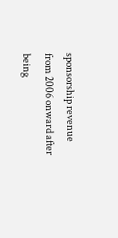sponsorship revenue from 2006 onward after being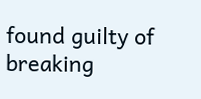found guilty of breaking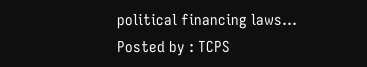political financing laws...
Posted by : TCPS